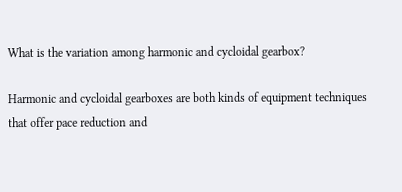What is the variation among harmonic and cycloidal gearbox?

Harmonic and cycloidal gearboxes are both kinds of equipment techniques that offer pace reduction and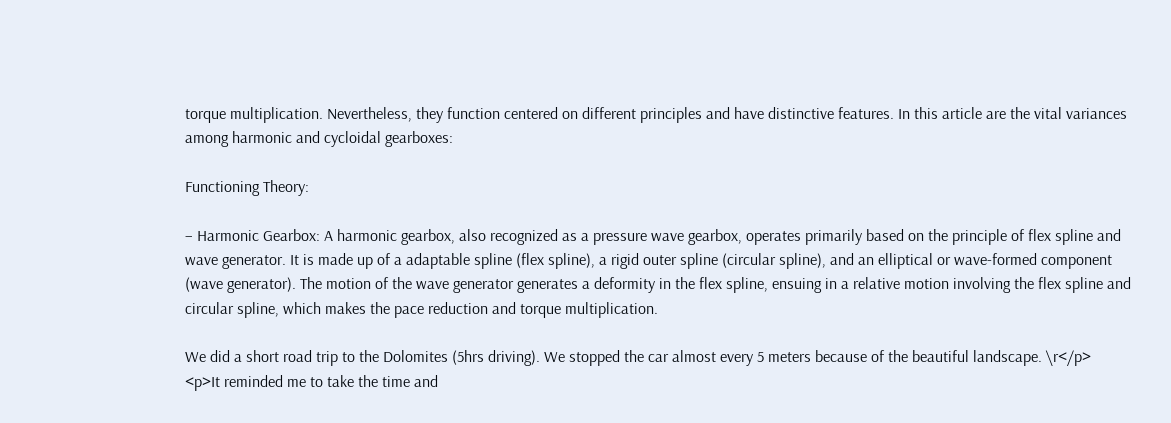torque multiplication. Nevertheless, they function centered on different principles and have distinctive features. In this article are the vital variances among harmonic and cycloidal gearboxes:

Functioning Theory:

– Harmonic Gearbox: A harmonic gearbox, also recognized as a pressure wave gearbox, operates primarily based on the principle of flex spline and wave generator. It is made up of a adaptable spline (flex spline), a rigid outer spline (circular spline), and an elliptical or wave-formed component (wave generator). The motion of the wave generator generates a deformity in the flex spline, ensuing in a relative motion involving the flex spline and circular spline, which makes the pace reduction and torque multiplication.

We did a short road trip to the Dolomites (5hrs driving). We stopped the car almost every 5 meters because of the beautiful landscape. \r</p>
<p>It reminded me to take the time and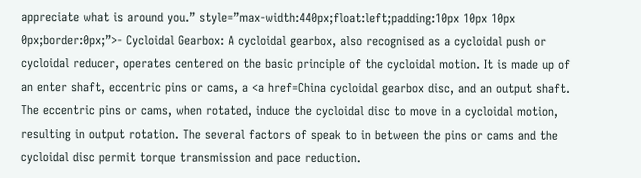appreciate what is around you.” style=”max-width:440px;float:left;padding:10px 10px 10px 0px;border:0px;”>- Cycloidal Gearbox: A cycloidal gearbox, also recognised as a cycloidal push or cycloidal reducer, operates centered on the basic principle of the cycloidal motion. It is made up of an enter shaft, eccentric pins or cams, a <a href=China cycloidal gearbox disc, and an output shaft. The eccentric pins or cams, when rotated, induce the cycloidal disc to move in a cycloidal motion, resulting in output rotation. The several factors of speak to in between the pins or cams and the cycloidal disc permit torque transmission and pace reduction.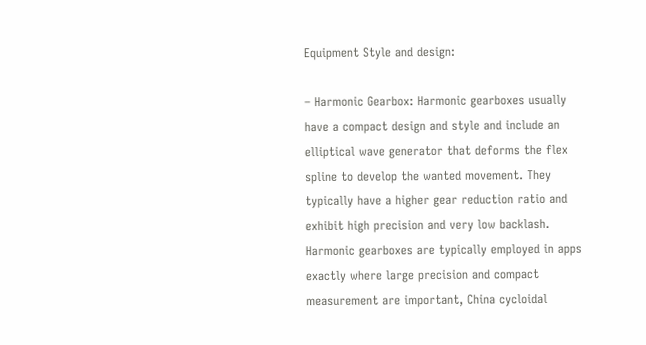Equipment Style and design:

– Harmonic Gearbox: Harmonic gearboxes usually have a compact design and style and include an elliptical wave generator that deforms the flex spline to develop the wanted movement. They typically have a higher gear reduction ratio and exhibit high precision and very low backlash. Harmonic gearboxes are typically employed in apps exactly where large precision and compact measurement are important, China cycloidal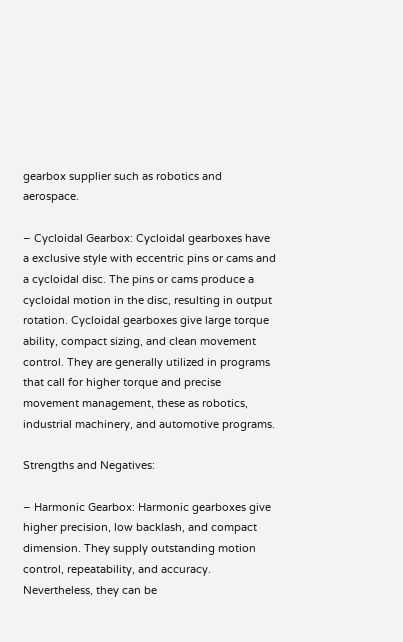gearbox supplier such as robotics and aerospace.

– Cycloidal Gearbox: Cycloidal gearboxes have a exclusive style with eccentric pins or cams and a cycloidal disc. The pins or cams produce a cycloidal motion in the disc, resulting in output rotation. Cycloidal gearboxes give large torque ability, compact sizing, and clean movement control. They are generally utilized in programs that call for higher torque and precise movement management, these as robotics, industrial machinery, and automotive programs.

Strengths and Negatives:

– Harmonic Gearbox: Harmonic gearboxes give higher precision, low backlash, and compact dimension. They supply outstanding motion control, repeatability, and accuracy. Nevertheless, they can be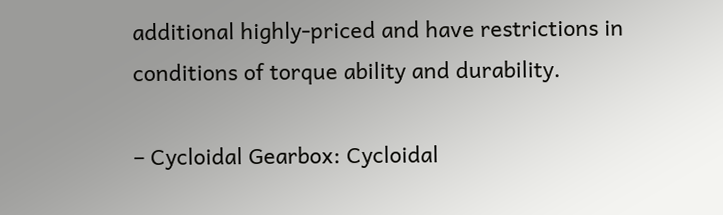additional highly-priced and have restrictions in conditions of torque ability and durability.

– Cycloidal Gearbox: Cycloidal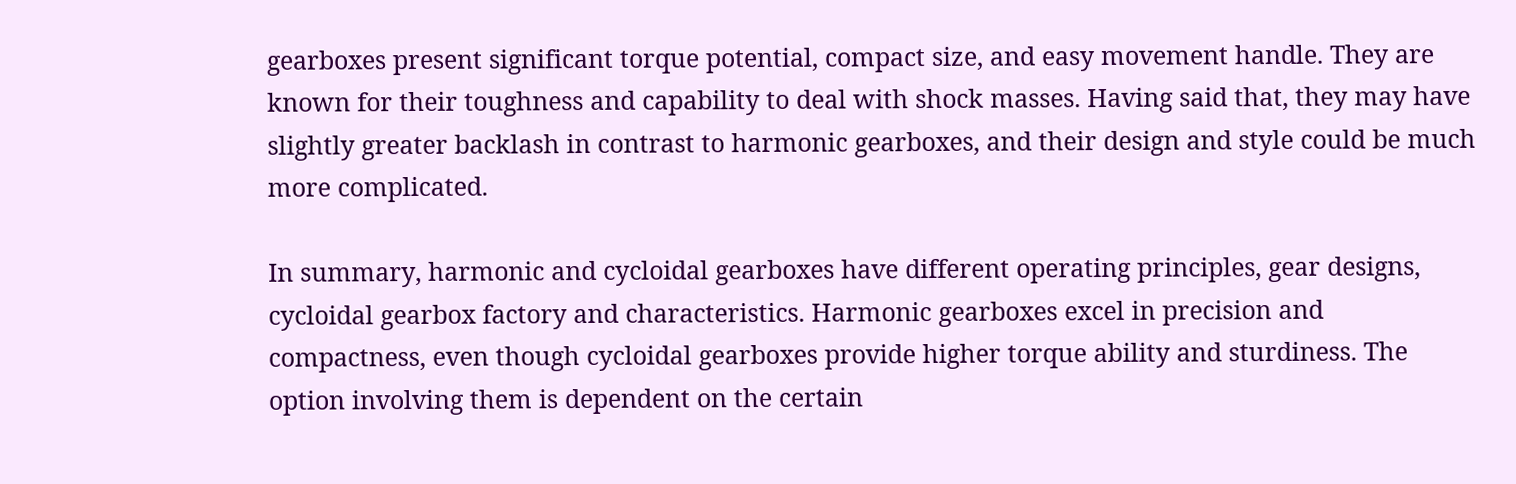gearboxes present significant torque potential, compact size, and easy movement handle. They are known for their toughness and capability to deal with shock masses. Having said that, they may have slightly greater backlash in contrast to harmonic gearboxes, and their design and style could be much more complicated.

In summary, harmonic and cycloidal gearboxes have different operating principles, gear designs, cycloidal gearbox factory and characteristics. Harmonic gearboxes excel in precision and compactness, even though cycloidal gearboxes provide higher torque ability and sturdiness. The option involving them is dependent on the certain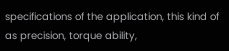specifications of the application, this kind of as precision, torque ability,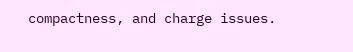compactness, and charge issues.